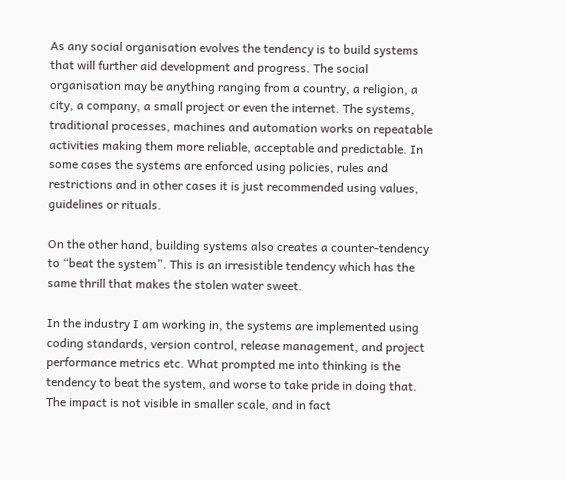As any social organisation evolves the tendency is to build systems that will further aid development and progress. The social organisation may be anything ranging from a country, a religion, a city, a company, a small project or even the internet. The systems, traditional processes, machines and automation works on repeatable activities making them more reliable, acceptable and predictable. In some cases the systems are enforced using policies, rules and restrictions and in other cases it is just recommended using values, guidelines or rituals.

On the other hand, building systems also creates a counter-tendency to “beat the system”. This is an irresistible tendency which has the same thrill that makes the stolen water sweet.

In the industry I am working in, the systems are implemented using coding standards, version control, release management, and project performance metrics etc. What prompted me into thinking is the tendency to beat the system, and worse to take pride in doing that. The impact is not visible in smaller scale, and in fact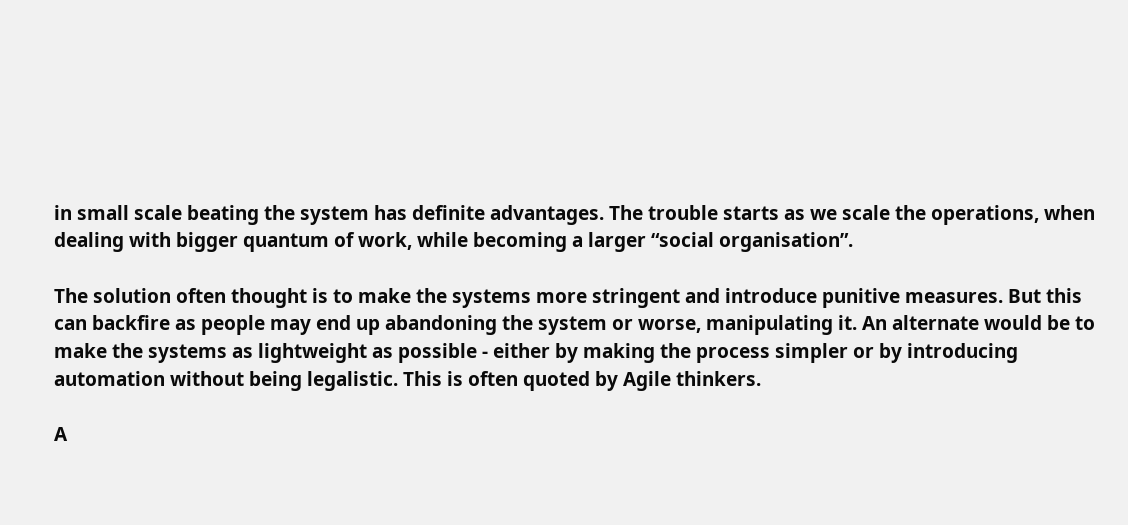in small scale beating the system has definite advantages. The trouble starts as we scale the operations, when dealing with bigger quantum of work, while becoming a larger “social organisation”.

The solution often thought is to make the systems more stringent and introduce punitive measures. But this can backfire as people may end up abandoning the system or worse, manipulating it. An alternate would be to make the systems as lightweight as possible - either by making the process simpler or by introducing automation without being legalistic. This is often quoted by Agile thinkers.

A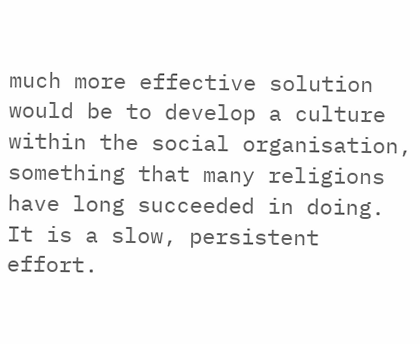much more effective solution would be to develop a culture within the social organisation, something that many religions have long succeeded in doing. It is a slow, persistent effort.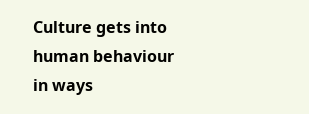Culture gets into human behaviour in ways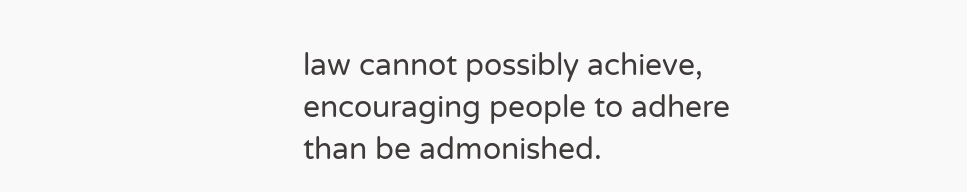law cannot possibly achieve, encouraging people to adhere than be admonished.